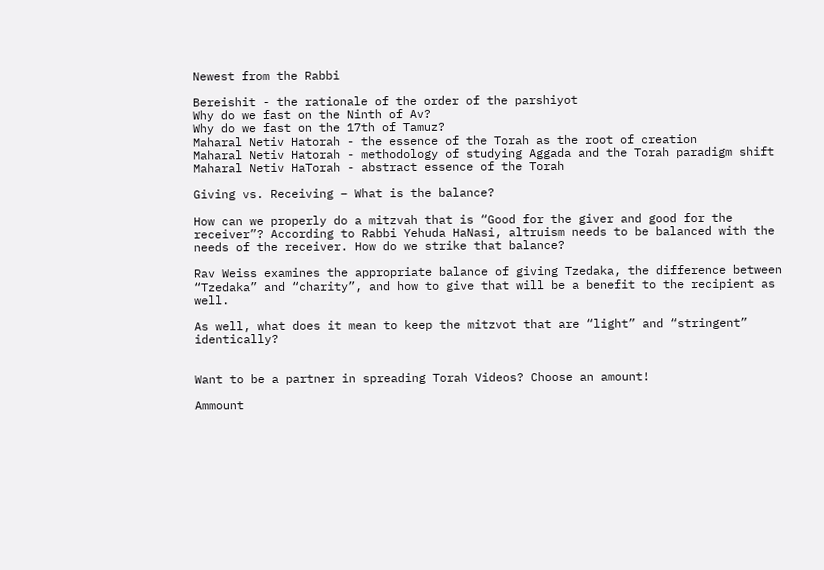Newest from the Rabbi

Bereishit - the rationale of the order of the parshiyot
Why do we fast on the Ninth of Av?
Why do we fast on the 17th of Tamuz?
Maharal Netiv Hatorah - the essence of the Torah as the root of creation
Maharal Netiv Hatorah - methodology of studying Aggada and the Torah paradigm shift
Maharal Netiv HaTorah - abstract essence of the Torah

Giving vs. Receiving – What is the balance?

How can we properly do a mitzvah that is “Good for the giver and good for the receiver”? According to Rabbi Yehuda HaNasi, altruism needs to be balanced with the needs of the receiver. How do we strike that balance?

Rav Weiss examines the appropriate balance of giving Tzedaka, the difference between “Tzedaka” and “charity”, and how to give that will be a benefit to the recipient as well.

As well, what does it mean to keep the mitzvot that are “light” and “stringent” identically?


Want to be a partner in spreading Torah Videos? Choose an amount!

Ammount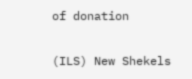of donation

(ILS) New Shekels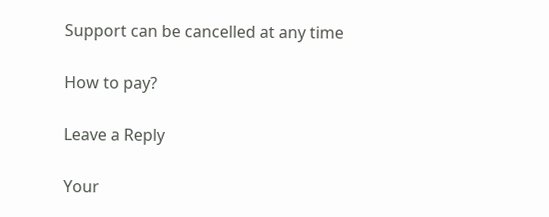Support can be cancelled at any time

How to pay?

Leave a Reply

Your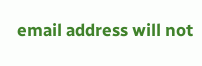email address will not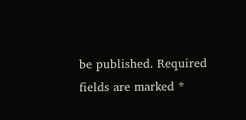be published. Required fields are marked *